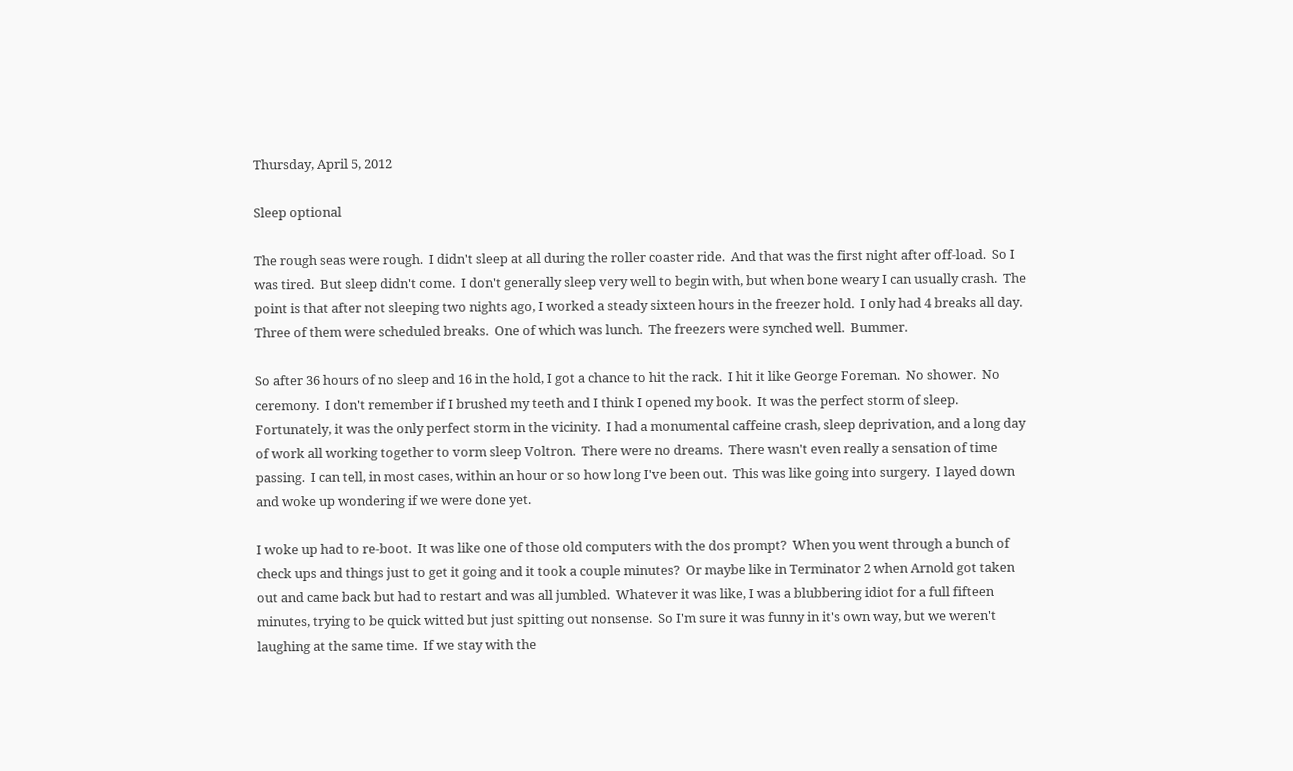Thursday, April 5, 2012

Sleep optional

The rough seas were rough.  I didn't sleep at all during the roller coaster ride.  And that was the first night after off-load.  So I was tired.  But sleep didn't come.  I don't generally sleep very well to begin with, but when bone weary I can usually crash.  The point is that after not sleeping two nights ago, I worked a steady sixteen hours in the freezer hold.  I only had 4 breaks all day.  Three of them were scheduled breaks.  One of which was lunch.  The freezers were synched well.  Bummer.

So after 36 hours of no sleep and 16 in the hold, I got a chance to hit the rack.  I hit it like George Foreman.  No shower.  No ceremony.  I don't remember if I brushed my teeth and I think I opened my book.  It was the perfect storm of sleep.  Fortunately, it was the only perfect storm in the vicinity.  I had a monumental caffeine crash, sleep deprivation, and a long day of work all working together to vorm sleep Voltron.  There were no dreams.  There wasn't even really a sensation of time passing.  I can tell, in most cases, within an hour or so how long I've been out.  This was like going into surgery.  I layed down and woke up wondering if we were done yet.

I woke up had to re-boot.  It was like one of those old computers with the dos prompt?  When you went through a bunch of check ups and things just to get it going and it took a couple minutes?  Or maybe like in Terminator 2 when Arnold got taken out and came back but had to restart and was all jumbled.  Whatever it was like, I was a blubbering idiot for a full fifteen minutes, trying to be quick witted but just spitting out nonsense.  So I'm sure it was funny in it's own way, but we weren't laughing at the same time.  If we stay with the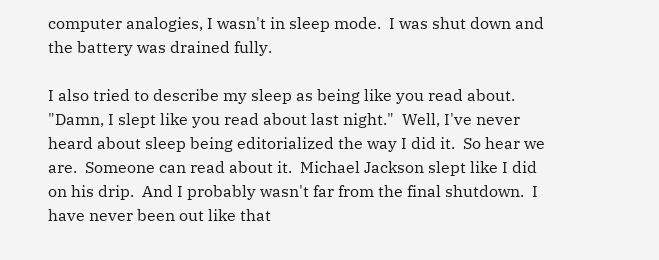computer analogies, I wasn't in sleep mode.  I was shut down and the battery was drained fully.

I also tried to describe my sleep as being like you read about.  "Damn, I slept like you read about last night."  Well, I've never heard about sleep being editorialized the way I did it.  So hear we are.  Someone can read about it.  Michael Jackson slept like I did on his drip.  And I probably wasn't far from the final shutdown.  I have never been out like that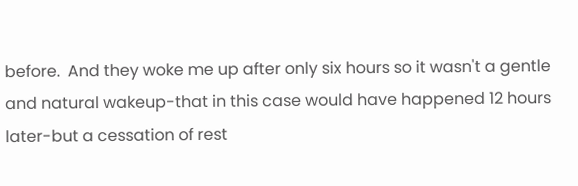before.  And they woke me up after only six hours so it wasn't a gentle and natural wakeup-that in this case would have happened 12 hours later-but a cessation of rest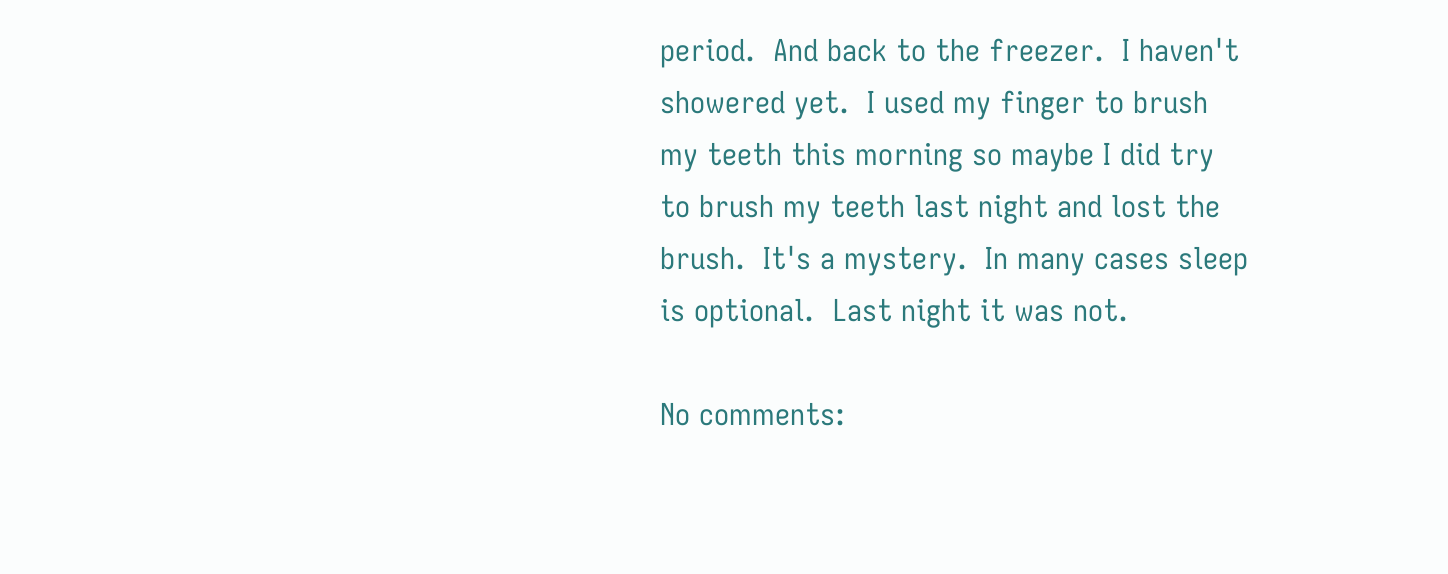period.  And back to the freezer.  I haven't showered yet.  I used my finger to brush my teeth this morning so maybe I did try to brush my teeth last night and lost the brush.  It's a mystery.  In many cases sleep is optional.  Last night it was not.

No comments: